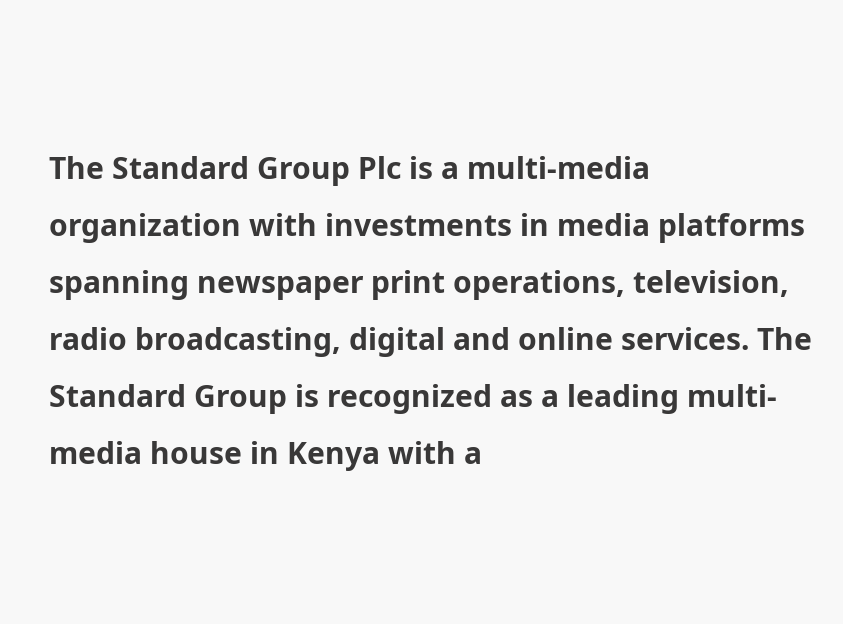The Standard Group Plc is a multi-media organization with investments in media platforms spanning newspaper print operations, television, radio broadcasting, digital and online services. The Standard Group is recognized as a leading multi-media house in Kenya with a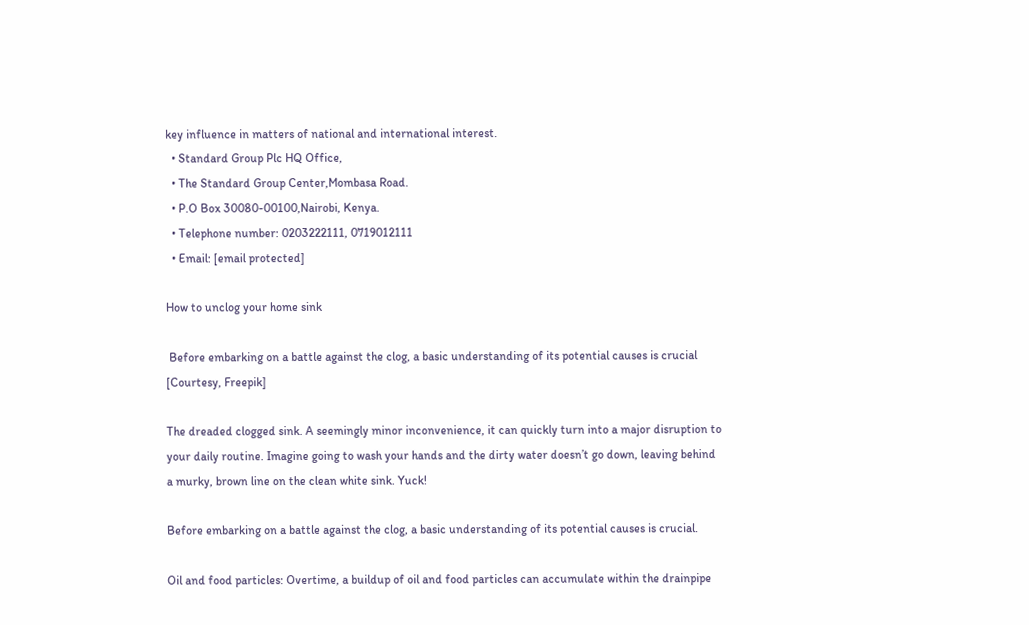key influence in matters of national and international interest.
  • Standard Group Plc HQ Office,
  • The Standard Group Center,Mombasa Road.
  • P.O Box 30080-00100,Nairobi, Kenya.
  • Telephone number: 0203222111, 0719012111
  • Email: [email protected]

How to unclog your home sink

 Before embarking on a battle against the clog, a basic understanding of its potential causes is crucial [Courtesy, Freepik]

The dreaded clogged sink. A seemingly minor inconvenience, it can quickly turn into a major disruption to your daily routine. Imagine going to wash your hands and the dirty water doesn’t go down, leaving behind a murky, brown line on the clean white sink. Yuck!

Before embarking on a battle against the clog, a basic understanding of its potential causes is crucial.

Oil and food particles: Overtime, a buildup of oil and food particles can accumulate within the drainpipe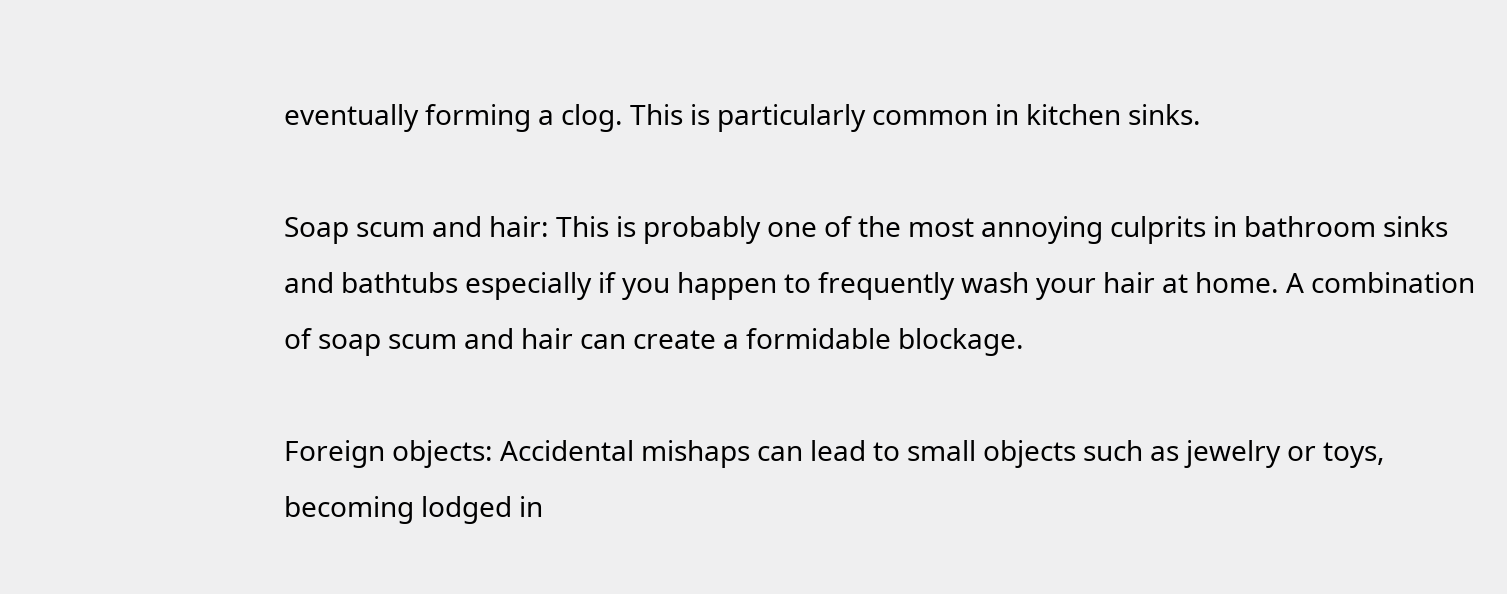eventually forming a clog. This is particularly common in kitchen sinks.

Soap scum and hair: This is probably one of the most annoying culprits in bathroom sinks and bathtubs especially if you happen to frequently wash your hair at home. A combination of soap scum and hair can create a formidable blockage.

Foreign objects: Accidental mishaps can lead to small objects such as jewelry or toys, becoming lodged in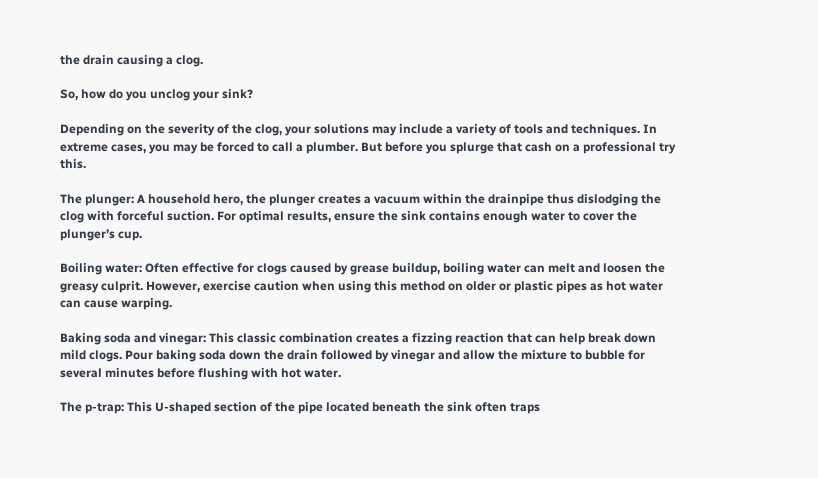the drain causing a clog.

So, how do you unclog your sink?

Depending on the severity of the clog, your solutions may include a variety of tools and techniques. In extreme cases, you may be forced to call a plumber. But before you splurge that cash on a professional try this.

The plunger: A household hero, the plunger creates a vacuum within the drainpipe thus dislodging the clog with forceful suction. For optimal results, ensure the sink contains enough water to cover the plunger’s cup.

Boiling water: Often effective for clogs caused by grease buildup, boiling water can melt and loosen the greasy culprit. However, exercise caution when using this method on older or plastic pipes as hot water can cause warping.

Baking soda and vinegar: This classic combination creates a fizzing reaction that can help break down mild clogs. Pour baking soda down the drain followed by vinegar and allow the mixture to bubble for several minutes before flushing with hot water.

The p-trap: This U-shaped section of the pipe located beneath the sink often traps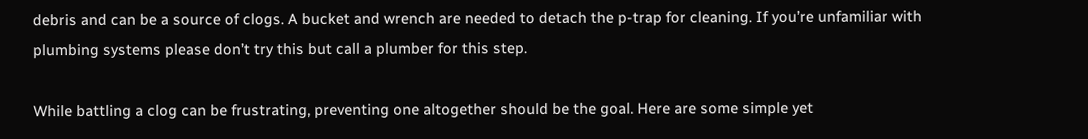debris and can be a source of clogs. A bucket and wrench are needed to detach the p-trap for cleaning. If you’re unfamiliar with plumbing systems please don’t try this but call a plumber for this step.

While battling a clog can be frustrating, preventing one altogether should be the goal. Here are some simple yet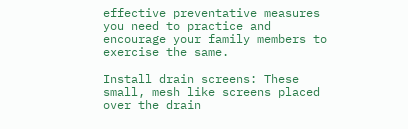effective preventative measures you need to practice and encourage your family members to exercise the same.

Install drain screens: These small, mesh like screens placed over the drain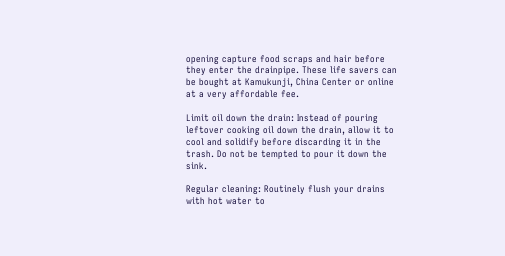opening capture food scraps and hair before they enter the drainpipe. These life savers can be bought at Kamukunji, China Center or online at a very affordable fee.

Limit oil down the drain: Instead of pouring leftover cooking oil down the drain, allow it to cool and solidify before discarding it in the trash. Do not be tempted to pour it down the sink.

Regular cleaning: Routinely flush your drains with hot water to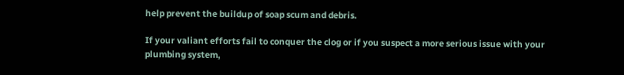help prevent the buildup of soap scum and debris.

If your valiant efforts fail to conquer the clog or if you suspect a more serious issue with your plumbing system,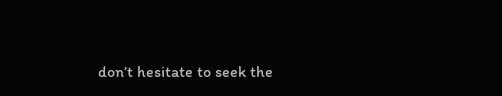don’t hesitate to seek the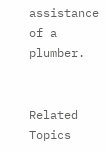assistance of a plumber.


Related Topics